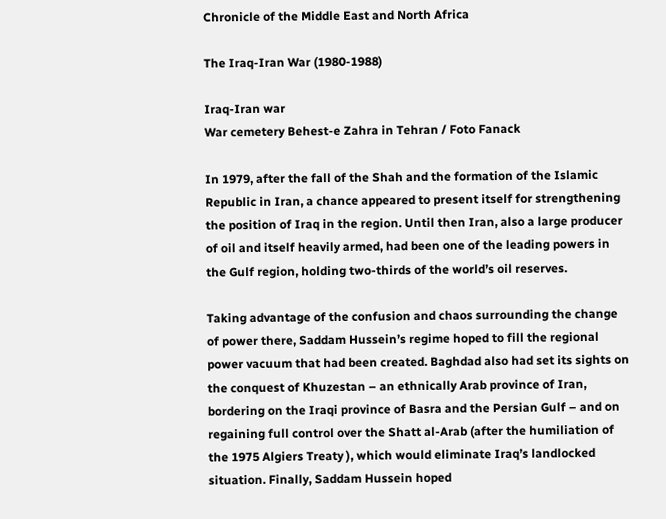Chronicle of the Middle East and North Africa

The Iraq-Iran War (1980-1988)

Iraq-Iran war
War cemetery Behest-e Zahra in Tehran / Foto Fanack

In 1979, after the fall of the Shah and the formation of the Islamic Republic in Iran, a chance appeared to present itself for strengthening the position of Iraq in the region. Until then Iran, also a large producer of oil and itself heavily armed, had been one of the leading powers in the Gulf region, holding two-thirds of the world’s oil reserves.

Taking advantage of the confusion and chaos surrounding the change of power there, Saddam Hussein’s regime hoped to fill the regional power vacuum that had been created. Baghdad also had set its sights on the conquest of Khuzestan – an ethnically Arab province of Iran, bordering on the Iraqi province of Basra and the Persian Gulf – and on regaining full control over the Shatt al-Arab (after the humiliation of the 1975 Algiers Treaty ), which would eliminate Iraq’s landlocked situation. Finally, Saddam Hussein hoped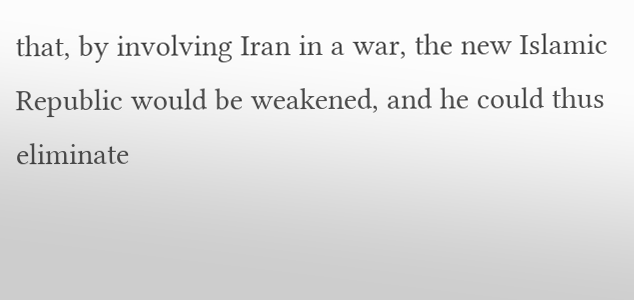that, by involving Iran in a war, the new Islamic Republic would be weakened, and he could thus eliminate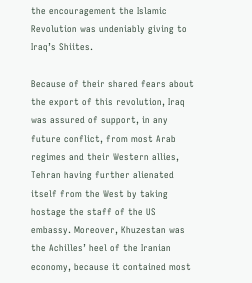the encouragement the Islamic Revolution was undeniably giving to Iraq’s Shiites.

Because of their shared fears about the export of this revolution, Iraq was assured of support, in any future conflict, from most Arab regimes and their Western allies, Tehran having further alienated itself from the West by taking hostage the staff of the US embassy. Moreover, Khuzestan was the Achilles’ heel of the Iranian economy, because it contained most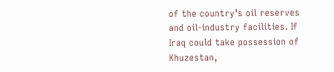of the country’s oil reserves and oil-industry facilities. If Iraq could take possession of Khuzestan,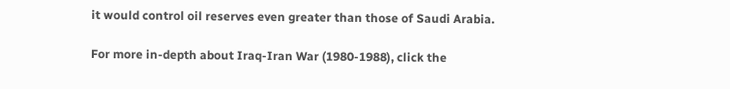it would control oil reserves even greater than those of Saudi Arabia.

For more in-depth about Iraq-Iran War (1980-1988), click the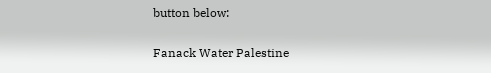button below:

Fanack Water Palestine